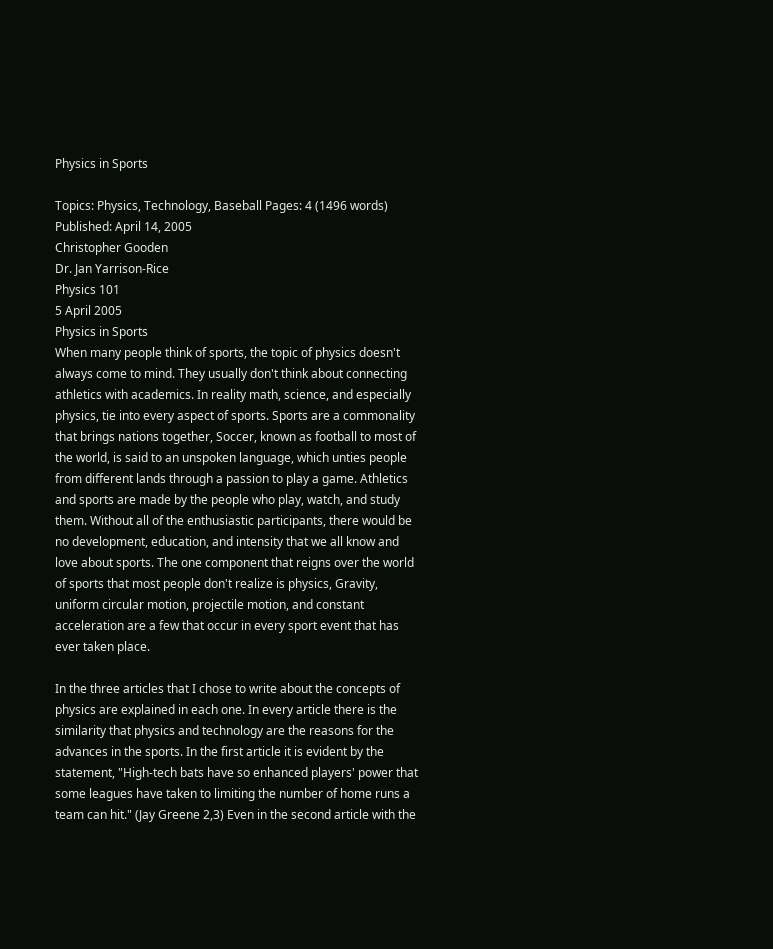Physics in Sports

Topics: Physics, Technology, Baseball Pages: 4 (1496 words) Published: April 14, 2005
Christopher Gooden
Dr. Jan Yarrison-Rice
Physics 101
5 April 2005
Physics in Sports
When many people think of sports, the topic of physics doesn't always come to mind. They usually don't think about connecting athletics with academics. In reality math, science, and especially physics, tie into every aspect of sports. Sports are a commonality that brings nations together, Soccer, known as football to most of the world, is said to an unspoken language, which unties people from different lands through a passion to play a game. Athletics and sports are made by the people who play, watch, and study them. Without all of the enthusiastic participants, there would be no development, education, and intensity that we all know and love about sports. The one component that reigns over the world of sports that most people don't realize is physics, Gravity, uniform circular motion, projectile motion, and constant acceleration are a few that occur in every sport event that has ever taken place.

In the three articles that I chose to write about the concepts of physics are explained in each one. In every article there is the similarity that physics and technology are the reasons for the advances in the sports. In the first article it is evident by the statement, "High-tech bats have so enhanced players' power that some leagues have taken to limiting the number of home runs a team can hit." (Jay Greene 2,3) Even in the second article with the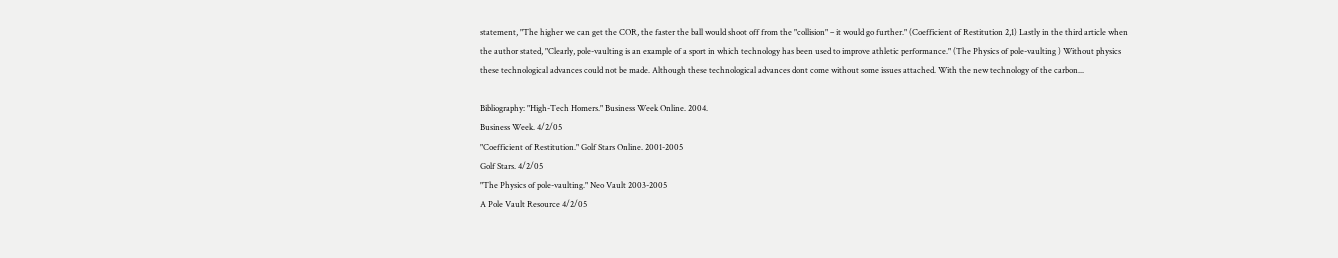statement, "The higher we can get the COR, the faster the ball would shoot off from the "collision" – it would go further." (Coefficient of Restitution 2,1) Lastly in the third article when the author stated, "Clearly, pole-vaulting is an example of a sport in which technology has been used to improve athletic performance." (The Physics of pole-vaulting ) Without physics these technological advances could not be made. Although these technological advances dont come without some issues attached. With the new technology of the carbon...

Bibliography: "High-Tech Homers." Business Week Online. 2004.
Business Week. 4/2/05
"Coefficient of Restitution." Golf Stars Online. 2001-2005
Golf Stars. 4/2/05
"The Physics of pole-vaulting." Neo Vault 2003-2005
A Pole Vault Resource 4/2/05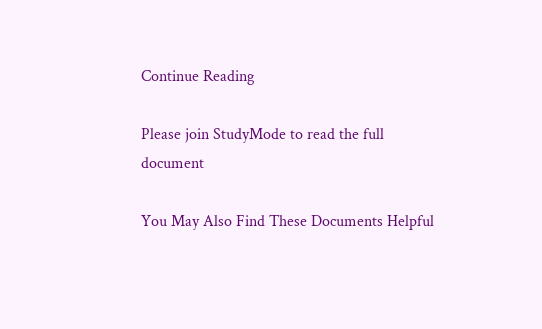Continue Reading

Please join StudyMode to read the full document

You May Also Find These Documents Helpful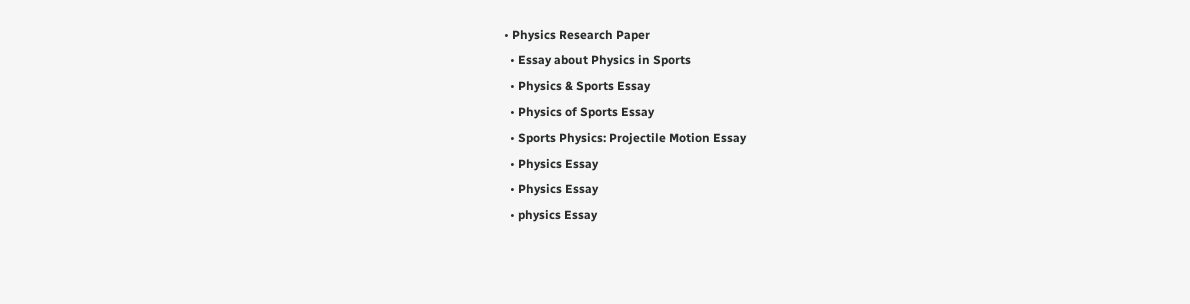• Physics Research Paper
  • Essay about Physics in Sports
  • Physics & Sports Essay
  • Physics of Sports Essay
  • Sports Physics: Projectile Motion Essay
  • Physics Essay
  • Physics Essay
  • physics Essay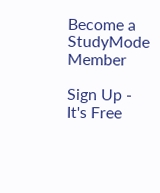Become a StudyMode Member

Sign Up - It's Free